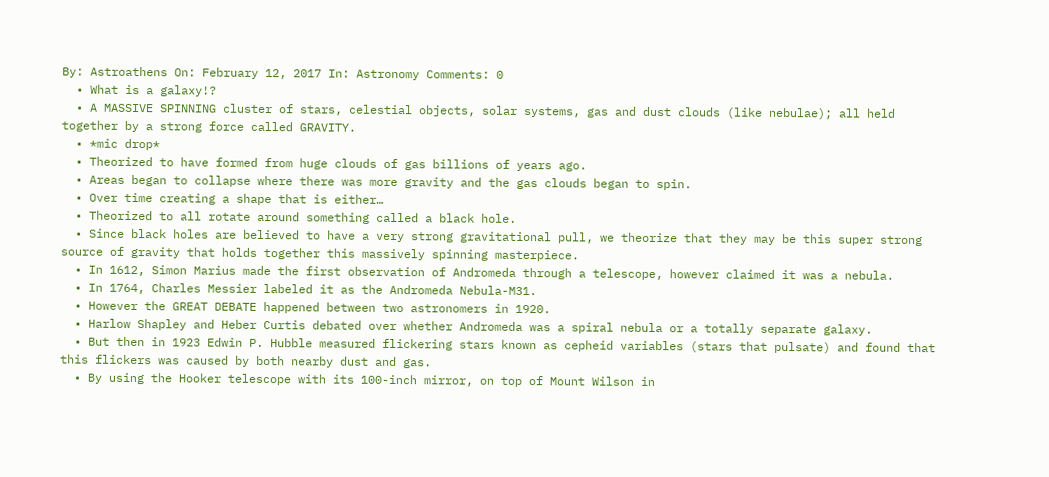By: Astroathens On: February 12, 2017 In: Astronomy Comments: 0
  • What is a galaxy!?
  • A MASSIVE SPINNING cluster of stars, celestial objects, solar systems, gas and dust clouds (like nebulae); all held together by a strong force called GRAVITY.
  • *mic drop*
  • Theorized to have formed from huge clouds of gas billions of years ago.
  • Areas began to collapse where there was more gravity and the gas clouds began to spin.
  • Over time creating a shape that is either…
  • Theorized to all rotate around something called a black hole.
  • Since black holes are believed to have a very strong gravitational pull, we theorize that they may be this super strong source of gravity that holds together this massively spinning masterpiece.
  • In 1612, Simon Marius made the first observation of Andromeda through a telescope, however claimed it was a nebula.
  • In 1764, Charles Messier labeled it as the Andromeda Nebula-M31.
  • However the GREAT DEBATE happened between two astronomers in 1920.
  • Harlow Shapley and Heber Curtis debated over whether Andromeda was a spiral nebula or a totally separate galaxy.
  • But then in 1923 Edwin P. Hubble measured flickering stars known as cepheid variables (stars that pulsate) and found that this flickers was caused by both nearby dust and gas.
  • By using the Hooker telescope with its 100-inch mirror, on top of Mount Wilson in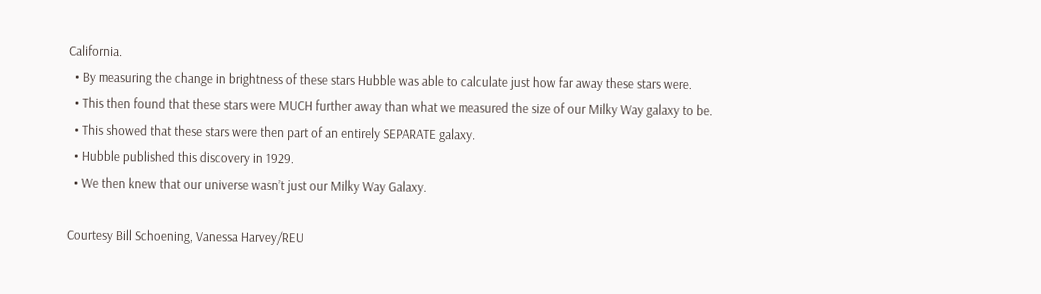California.
  • By measuring the change in brightness of these stars Hubble was able to calculate just how far away these stars were.
  • This then found that these stars were MUCH further away than what we measured the size of our Milky Way galaxy to be.
  • This showed that these stars were then part of an entirely SEPARATE galaxy.
  • Hubble published this discovery in 1929.
  • We then knew that our universe wasn’t just our Milky Way Galaxy.

Courtesy Bill Schoening, Vanessa Harvey/REU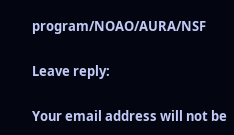program/NOAO/AURA/NSF

Leave reply:

Your email address will not be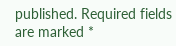published. Required fields are marked *